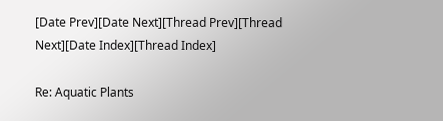[Date Prev][Date Next][Thread Prev][Thread Next][Date Index][Thread Index]

Re: Aquatic Plants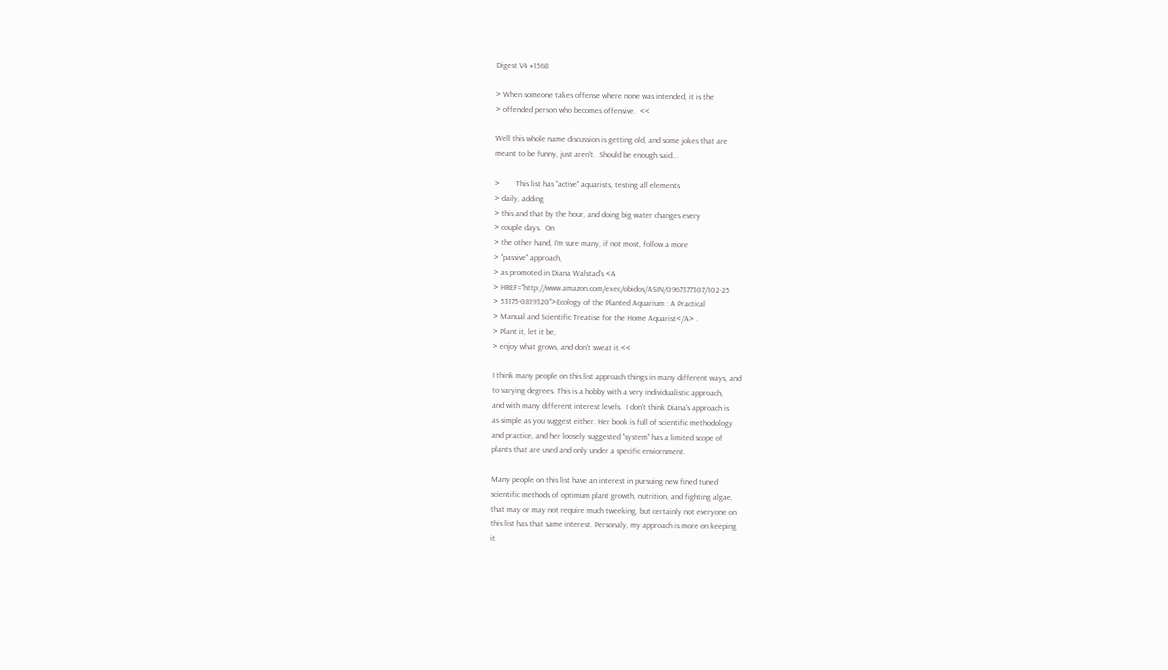Digest V4 #1568

> When someone takes offense where none was intended, it is the
> offended person who becomes offensive.  <<

Well this whole name discussion is getting old, and some jokes that are
meant to be funny, just aren't.  Should be enough said...

>        This list has "active" aquarists, testing all elements
> daily, adding
> this and that by the hour, and doing big water changes every
> couple days.  On
> the other hand, I'm sure many, if not most, follow a more
> "passive" approach,
> as promoted in Diana Walstad's <A
> HREF="http://www.amazon.com/exec/obidos/ASIN/0967377307/102-25
> 53175-0819320">Ecology of the Planted Aquarium : A Practical
> Manual and Scientific Treatise for the Home Aquarist</A> .
> Plant it, let it be,
> enjoy what grows, and don't sweat it.<<

I think many people on this list approach things in many different ways, and
to varying degrees. This is a hobby with a very individualistic approach,
and with many different interest levels.  I don't think Diana's approach is
as simple as you suggest either. Her book is full of scientific methodology
and practice, and her loosely suggested "system" has a limited scope of
plants that are used and only under a specific enviornment.

Many people on this list have an interest in pursuing new fined tuned
scientific methods of optimum plant growth, nutrition, and fighting algae,
that may or may not require much tweeking, but certainly not everyone on
this list has that same interest. Personaly, my approach is more on keeping
it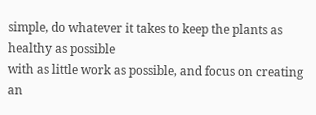simple, do whatever it takes to keep the plants as healthy as possible
with as little work as possible, and focus on creating an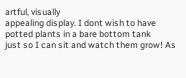artful, visually
appealing display. I dont wish to have potted plants in a bare bottom tank
just so I can sit and watch them grow! As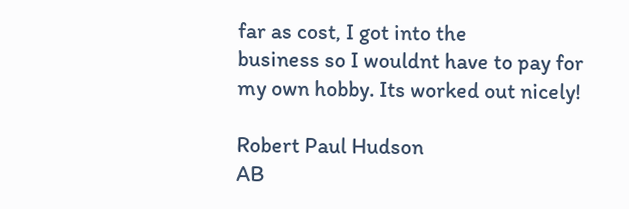far as cost, I got into the
business so I wouldnt have to pay for my own hobby. Its worked out nicely!

Robert Paul Hudson
AB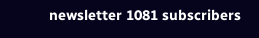newsletter 1081 subscribers